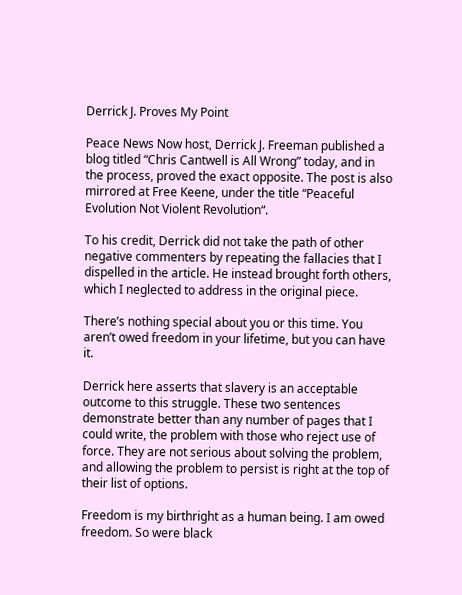Derrick J. Proves My Point

Peace News Now host, Derrick J. Freeman published a blog titled “Chris Cantwell is All Wrong” today, and in the process, proved the exact opposite. The post is also mirrored at Free Keene, under the title “Peaceful Evolution Not Violent Revolution“.

To his credit, Derrick did not take the path of other negative commenters by repeating the fallacies that I dispelled in the article. He instead brought forth others, which I neglected to address in the original piece.

There’s nothing special about you or this time. You aren’t owed freedom in your lifetime, but you can have it.

Derrick here asserts that slavery is an acceptable outcome to this struggle. These two sentences demonstrate better than any number of pages that I could write, the problem with those who reject use of force. They are not serious about solving the problem, and allowing the problem to persist is right at the top of their list of options.

Freedom is my birthright as a human being. I am owed freedom. So were black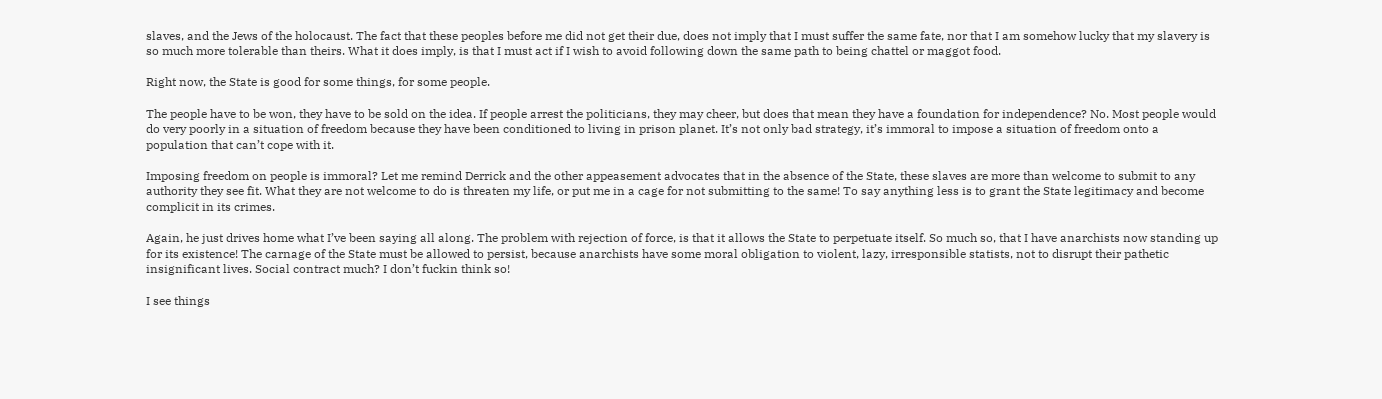slaves, and the Jews of the holocaust. The fact that these peoples before me did not get their due, does not imply that I must suffer the same fate, nor that I am somehow lucky that my slavery is so much more tolerable than theirs. What it does imply, is that I must act if I wish to avoid following down the same path to being chattel or maggot food.

Right now, the State is good for some things, for some people.

The people have to be won, they have to be sold on the idea. If people arrest the politicians, they may cheer, but does that mean they have a foundation for independence? No. Most people would do very poorly in a situation of freedom because they have been conditioned to living in prison planet. It’s not only bad strategy, it’s immoral to impose a situation of freedom onto a population that can’t cope with it.

Imposing freedom on people is immoral? Let me remind Derrick and the other appeasement advocates that in the absence of the State, these slaves are more than welcome to submit to any authority they see fit. What they are not welcome to do is threaten my life, or put me in a cage for not submitting to the same! To say anything less is to grant the State legitimacy and become complicit in its crimes.

Again, he just drives home what I’ve been saying all along. The problem with rejection of force, is that it allows the State to perpetuate itself. So much so, that I have anarchists now standing up for its existence! The carnage of the State must be allowed to persist, because anarchists have some moral obligation to violent, lazy, irresponsible statists, not to disrupt their pathetic insignificant lives. Social contract much? I don’t fuckin think so!

I see things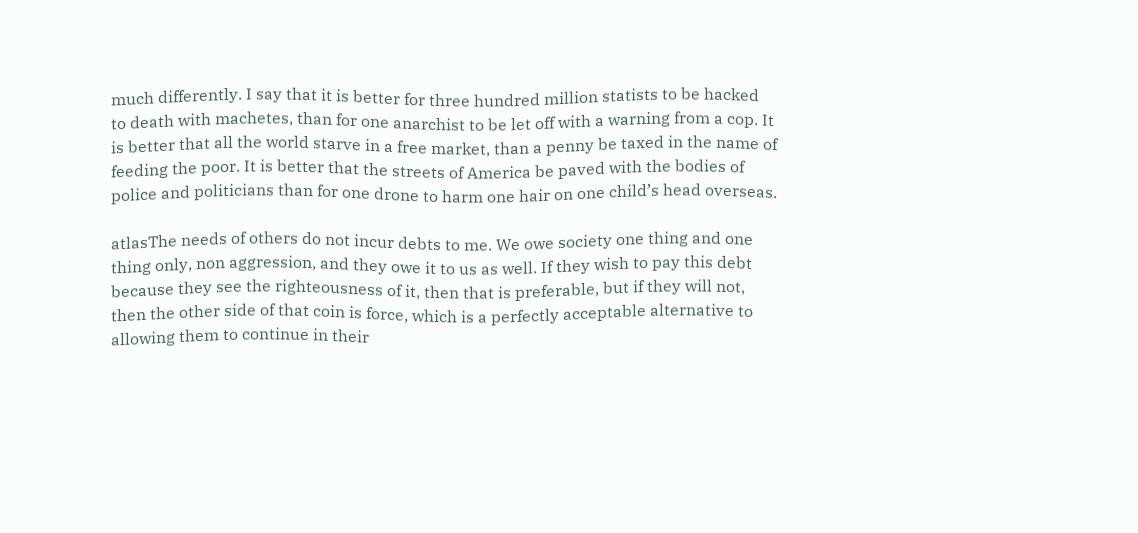much differently. I say that it is better for three hundred million statists to be hacked to death with machetes, than for one anarchist to be let off with a warning from a cop. It is better that all the world starve in a free market, than a penny be taxed in the name of feeding the poor. It is better that the streets of America be paved with the bodies of police and politicians than for one drone to harm one hair on one child’s head overseas.

atlasThe needs of others do not incur debts to me. We owe society one thing and one thing only, non aggression, and they owe it to us as well. If they wish to pay this debt because they see the righteousness of it, then that is preferable, but if they will not, then the other side of that coin is force, which is a perfectly acceptable alternative to allowing them to continue in their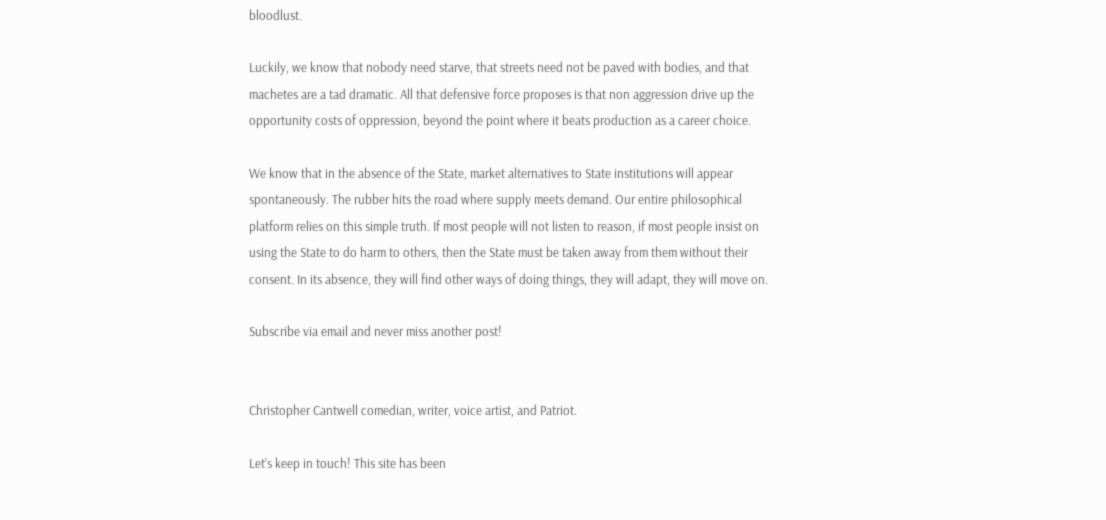bloodlust.

Luckily, we know that nobody need starve, that streets need not be paved with bodies, and that machetes are a tad dramatic. All that defensive force proposes is that non aggression drive up the opportunity costs of oppression, beyond the point where it beats production as a career choice.

We know that in the absence of the State, market alternatives to State institutions will appear spontaneously. The rubber hits the road where supply meets demand. Our entire philosophical platform relies on this simple truth. If most people will not listen to reason, if most people insist on using the State to do harm to others, then the State must be taken away from them without their consent. In its absence, they will find other ways of doing things, they will adapt, they will move on.

Subscribe via email and never miss another post!


Christopher Cantwell comedian, writer, voice artist, and Patriot.

Let’s keep in touch! This site has been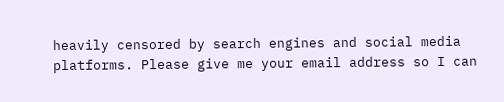heavily censored by search engines and social media platforms. Please give me your email address so I can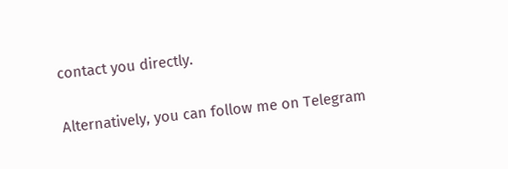contact you directly.

Alternatively, you can follow me on Telegram